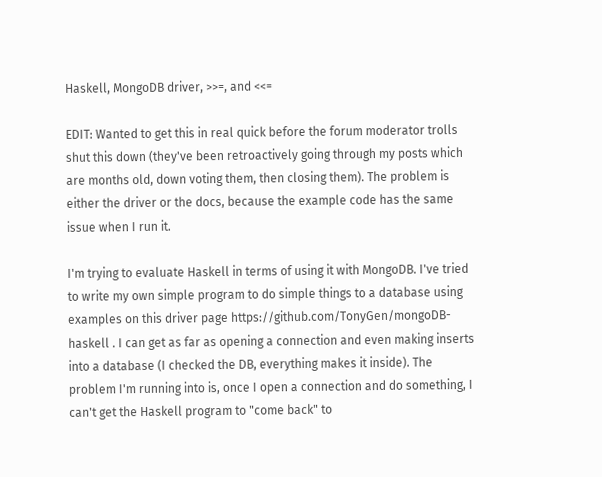Haskell, MongoDB driver, >>=, and <<=

EDIT: Wanted to get this in real quick before the forum moderator trolls shut this down (they've been retroactively going through my posts which are months old, down voting them, then closing them). The problem is either the driver or the docs, because the example code has the same issue when I run it.

I'm trying to evaluate Haskell in terms of using it with MongoDB. I've tried to write my own simple program to do simple things to a database using examples on this driver page https://github.com/TonyGen/mongoDB-haskell . I can get as far as opening a connection and even making inserts into a database (I checked the DB, everything makes it inside). The problem I'm running into is, once I open a connection and do something, I can't get the Haskell program to "come back" to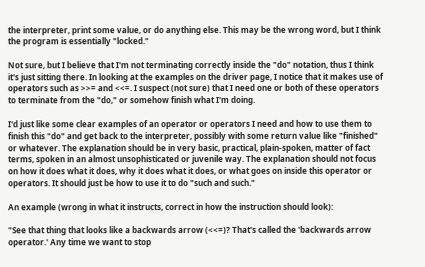the interpreter, print some value, or do anything else. This may be the wrong word, but I think the program is essentially "locked."

Not sure, but I believe that I'm not terminating correctly inside the "do" notation, thus I think it's just sitting there. In looking at the examples on the driver page, I notice that it makes use of operators such as >>= and <<=. I suspect (not sure) that I need one or both of these operators to terminate from the "do," or somehow finish what I'm doing.

I'd just like some clear examples of an operator or operators I need and how to use them to finish this "do" and get back to the interpreter, possibly with some return value like "finished" or whatever. The explanation should be in very basic, practical, plain-spoken, matter of fact terms, spoken in an almost unsophisticated or juvenile way. The explanation should not focus on how it does what it does, why it does what it does, or what goes on inside this operator or operators. It should just be how to use it to do "such and such."

An example (wrong in what it instructs, correct in how the instruction should look):

"See that thing that looks like a backwards arrow (<<=)? That's called the 'backwards arrow operator.' Any time we want to stop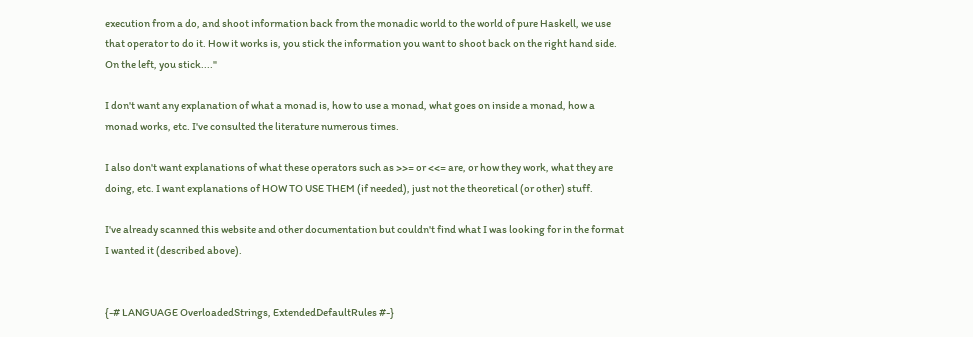execution from a do, and shoot information back from the monadic world to the world of pure Haskell, we use that operator to do it. How it works is, you stick the information you want to shoot back on the right hand side. On the left, you stick...."

I don't want any explanation of what a monad is, how to use a monad, what goes on inside a monad, how a monad works, etc. I've consulted the literature numerous times.

I also don't want explanations of what these operators such as >>= or <<= are, or how they work, what they are doing, etc. I want explanations of HOW TO USE THEM (if needed), just not the theoretical (or other) stuff.

I've already scanned this website and other documentation but couldn't find what I was looking for in the format I wanted it (described above).


{-# LANGUAGE OverloadedStrings, ExtendedDefaultRules #-}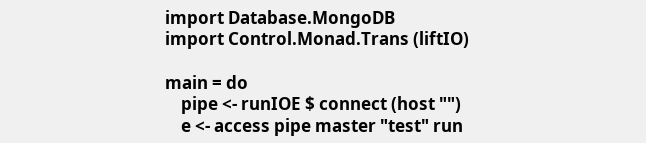import Database.MongoDB
import Control.Monad.Trans (liftIO)

main = do
    pipe <- runIOE $ connect (host "")
    e <- access pipe master "test" run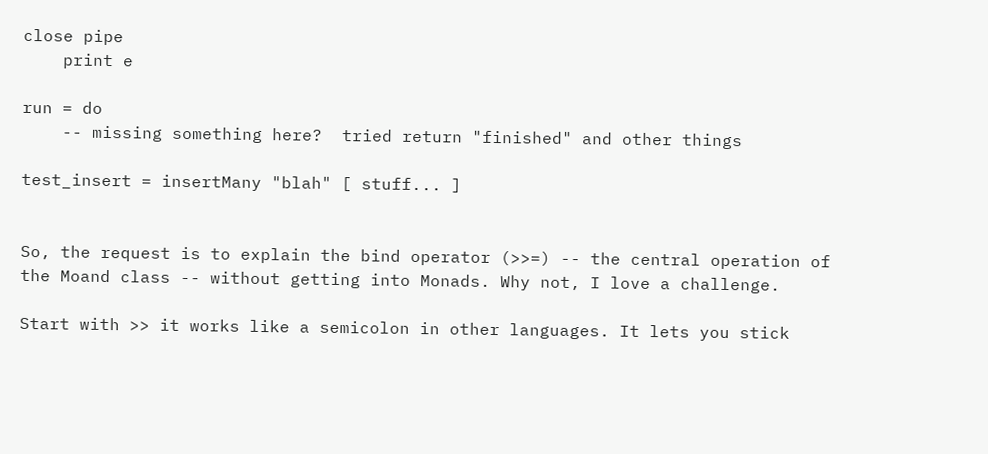close pipe
    print e

run = do
    -- missing something here?  tried return "finished" and other things

test_insert = insertMany "blah" [ stuff... ]


So, the request is to explain the bind operator (>>=) -- the central operation of the Moand class -- without getting into Monads. Why not, I love a challenge.

Start with >> it works like a semicolon in other languages. It lets you stick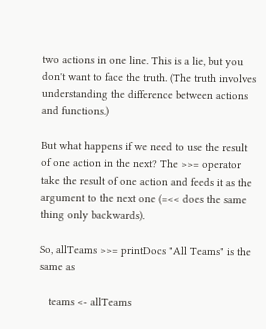two actions in one line. This is a lie, but you don't want to face the truth. (The truth involves understanding the difference between actions and functions.)

But what happens if we need to use the result of one action in the next? The >>= operator take the result of one action and feeds it as the argument to the next one (=<< does the same thing only backwards).

So, allTeams >>= printDocs "All Teams" is the same as

   teams <- allTeams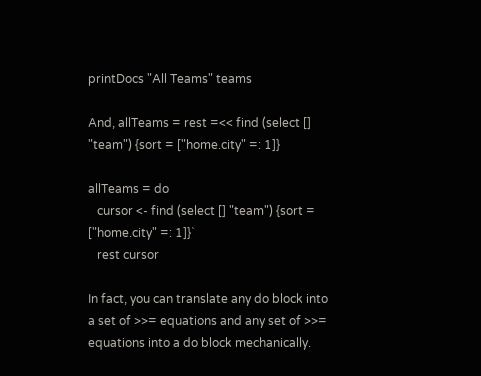printDocs "All Teams" teams

And, allTeams = rest =<< find (select [] "team") {sort = ["home.city" =: 1]}

allTeams = do
   cursor <- find (select [] "team") {sort = ["home.city" =: 1]}`
   rest cursor

In fact, you can translate any do block into a set of >>= equations and any set of >>= equations into a do block mechanically.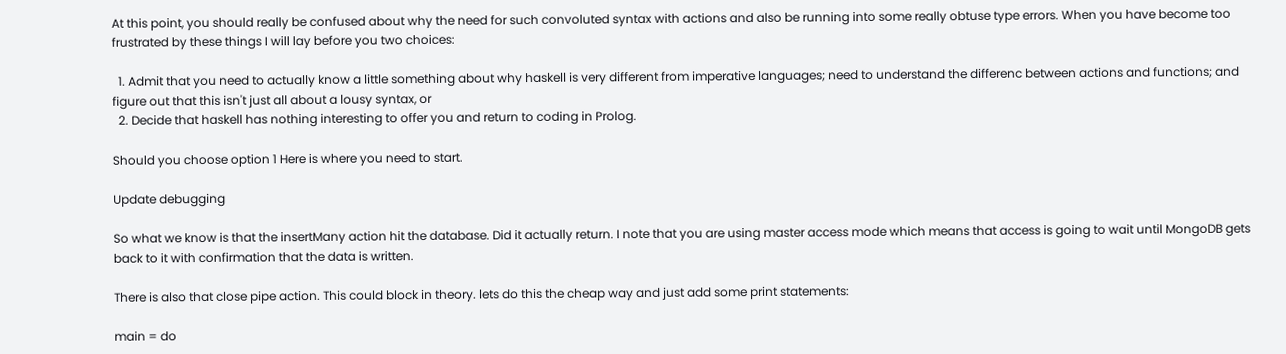At this point, you should really be confused about why the need for such convoluted syntax with actions and also be running into some really obtuse type errors. When you have become too frustrated by these things I will lay before you two choices:

  1. Admit that you need to actually know a little something about why haskell is very different from imperative languages; need to understand the differenc between actions and functions; and figure out that this isn't just all about a lousy syntax, or
  2. Decide that haskell has nothing interesting to offer you and return to coding in Prolog.

Should you choose option 1 Here is where you need to start.

Update debugging

So what we know is that the insertMany action hit the database. Did it actually return. I note that you are using master access mode which means that access is going to wait until MongoDB gets back to it with confirmation that the data is written.

There is also that close pipe action. This could block in theory. lets do this the cheap way and just add some print statements:

main = do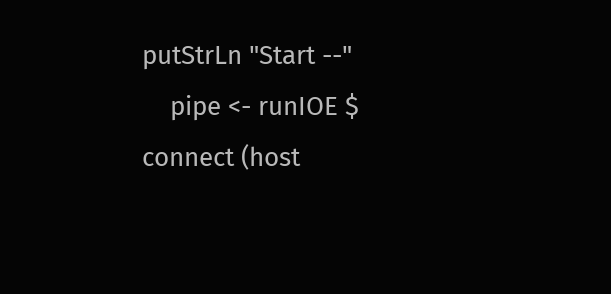putStrLn "Start --"
    pipe <- runIOE $ connect (host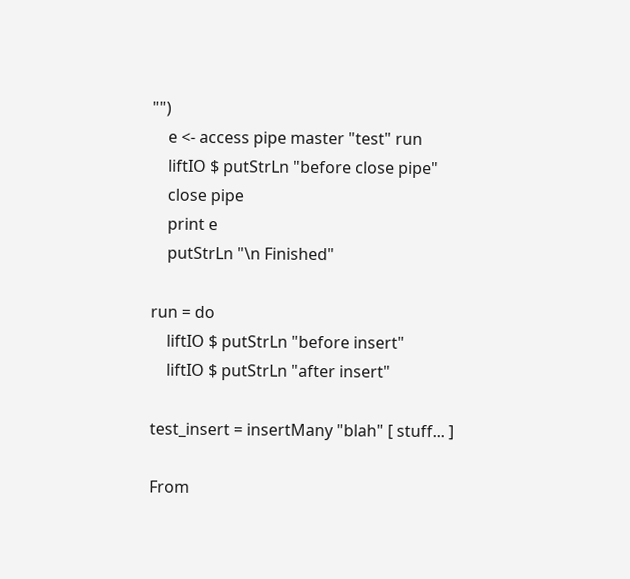"")
    e <- access pipe master "test" run
    liftIO $ putStrLn "before close pipe"
    close pipe
    print e
    putStrLn "\n Finished"

run = do
    liftIO $ putStrLn "before insert"
    liftIO $ putStrLn "after insert"

test_insert = insertMany "blah" [ stuff... ]

From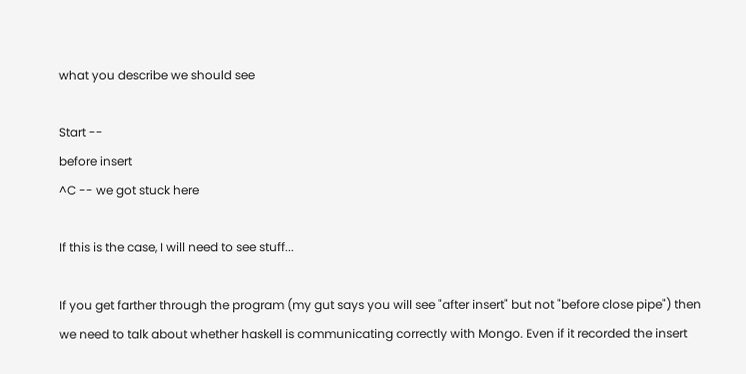what you describe we should see

Start --
before insert
^C -- we got stuck here

If this is the case, I will need to see stuff...

If you get farther through the program (my gut says you will see "after insert" but not "before close pipe") then we need to talk about whether haskell is communicating correctly with Mongo. Even if it recorded the insert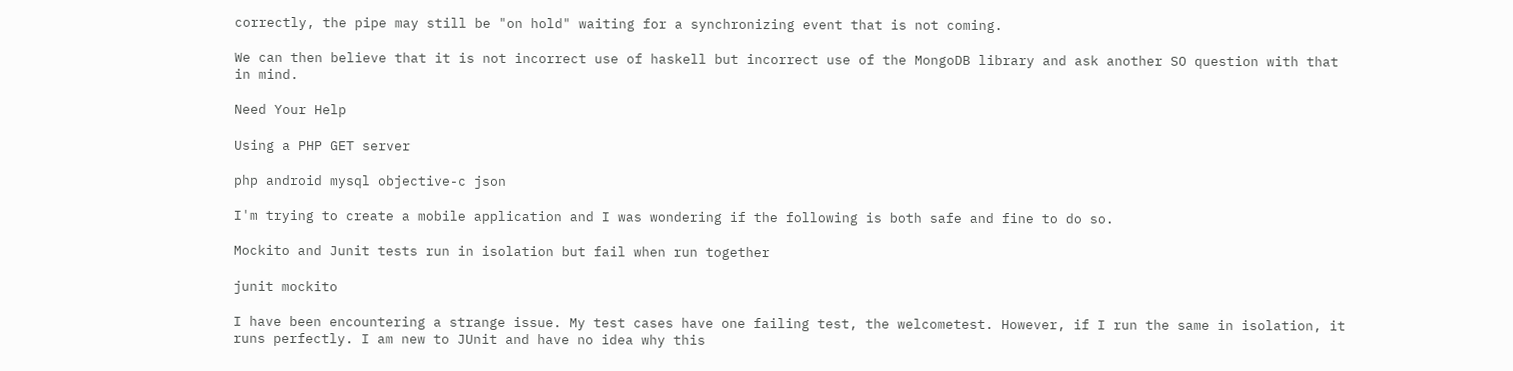correctly, the pipe may still be "on hold" waiting for a synchronizing event that is not coming.

We can then believe that it is not incorrect use of haskell but incorrect use of the MongoDB library and ask another SO question with that in mind.

Need Your Help

Using a PHP GET server

php android mysql objective-c json

I'm trying to create a mobile application and I was wondering if the following is both safe and fine to do so.

Mockito and Junit tests run in isolation but fail when run together

junit mockito

I have been encountering a strange issue. My test cases have one failing test, the welcometest. However, if I run the same in isolation, it runs perfectly. I am new to JUnit and have no idea why this